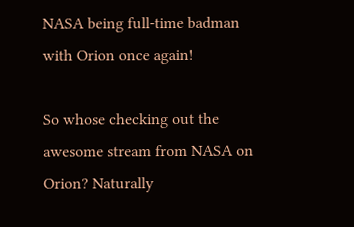NASA being full-time badman with Orion once again!

So whose checking out the awesome stream from NASA on Orion? Naturally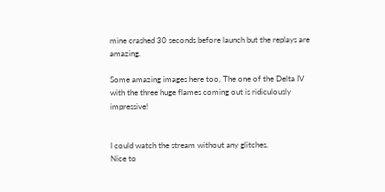mine crashed 30 seconds before launch but the replays are amazing.

Some amazing images here too, The one of the Delta IV with the three huge flames coming out is ridiculously impressive!


I could watch the stream without any glitches.
Nice to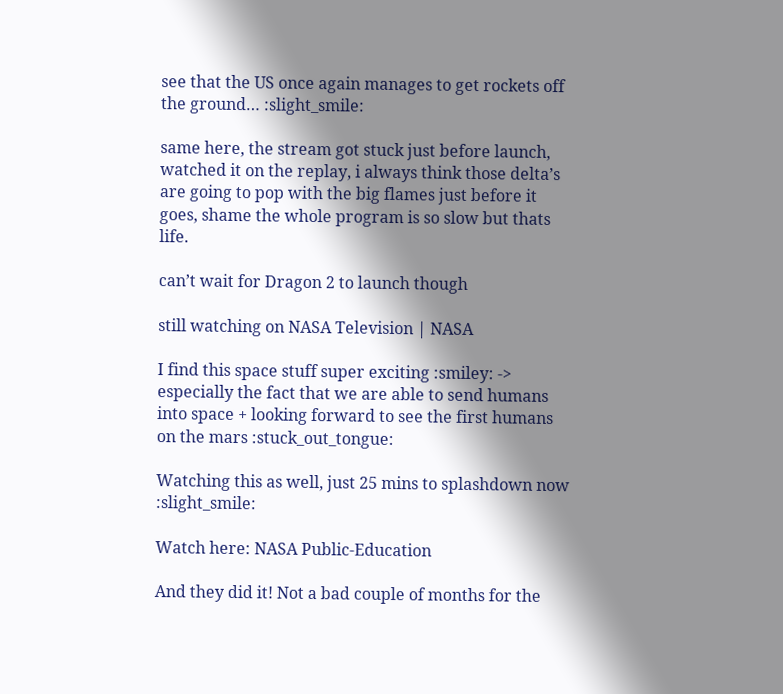see that the US once again manages to get rockets off the ground… :slight_smile:

same here, the stream got stuck just before launch, watched it on the replay, i always think those delta’s are going to pop with the big flames just before it goes, shame the whole program is so slow but thats life.

can’t wait for Dragon 2 to launch though

still watching on NASA Television | NASA

I find this space stuff super exciting :smiley: -> especially the fact that we are able to send humans into space + looking forward to see the first humans on the mars :stuck_out_tongue:

Watching this as well, just 25 mins to splashdown now :slight_smile:

Watch here: NASA Public-Education

And they did it! Not a bad couple of months for the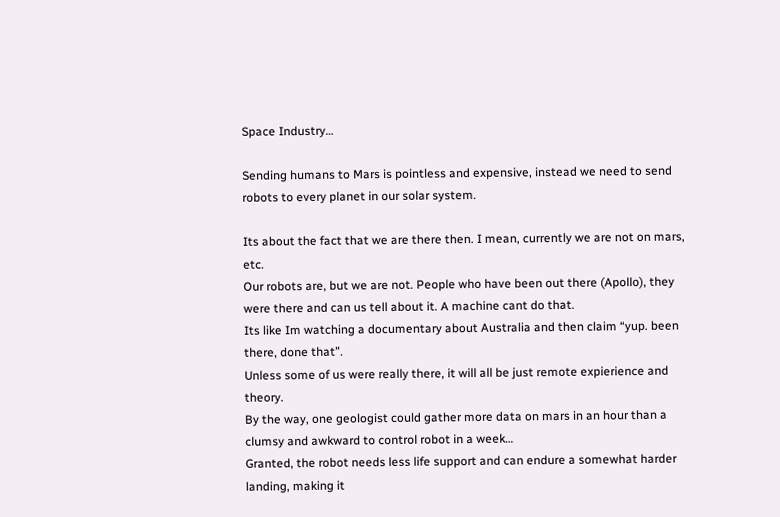Space Industry…

Sending humans to Mars is pointless and expensive, instead we need to send robots to every planet in our solar system.

Its about the fact that we are there then. I mean, currently we are not on mars, etc.
Our robots are, but we are not. People who have been out there (Apollo), they were there and can us tell about it. A machine cant do that.
Its like Im watching a documentary about Australia and then claim “yup. been there, done that”.
Unless some of us were really there, it will all be just remote expierience and theory.
By the way, one geologist could gather more data on mars in an hour than a clumsy and awkward to control robot in a week…
Granted, the robot needs less life support and can endure a somewhat harder landing, making it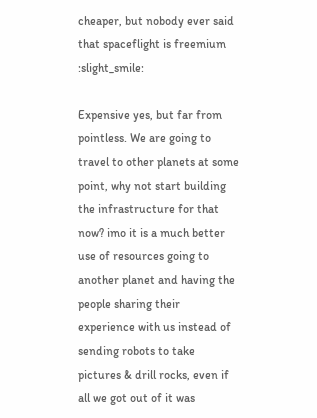cheaper, but nobody ever said that spaceflight is freemium :slight_smile:

Expensive yes, but far from pointless. We are going to travel to other planets at some point, why not start building the infrastructure for that now? imo it is a much better use of resources going to another planet and having the people sharing their experience with us instead of sending robots to take pictures & drill rocks, even if all we got out of it was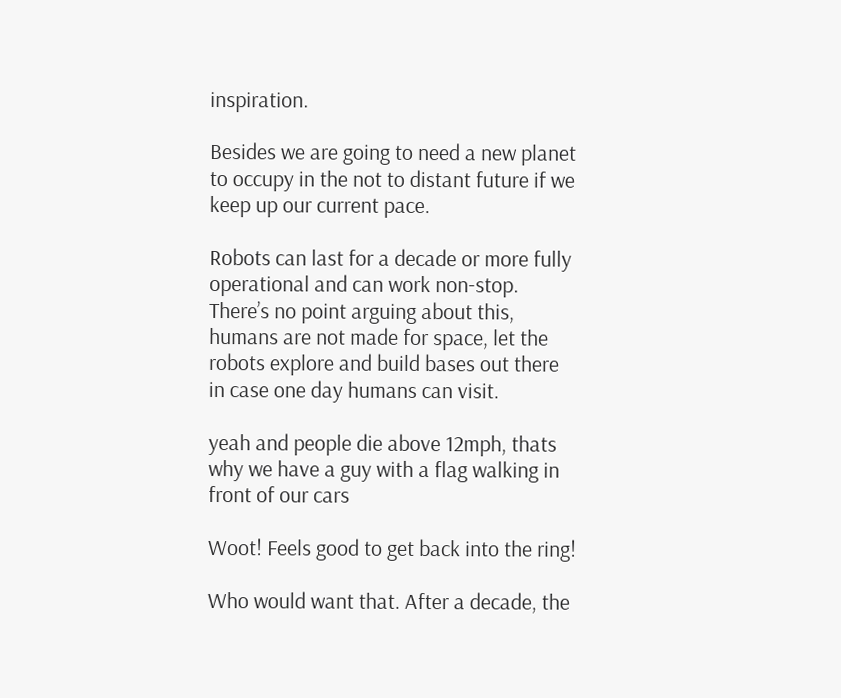inspiration.

Besides we are going to need a new planet to occupy in the not to distant future if we keep up our current pace.

Robots can last for a decade or more fully operational and can work non-stop. There’s no point arguing about this, humans are not made for space, let the robots explore and build bases out there in case one day humans can visit.

yeah and people die above 12mph, thats why we have a guy with a flag walking in front of our cars

Woot! Feels good to get back into the ring!

Who would want that. After a decade, the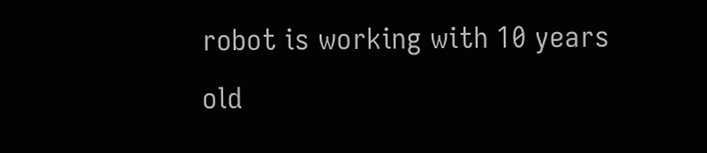robot is working with 10 years old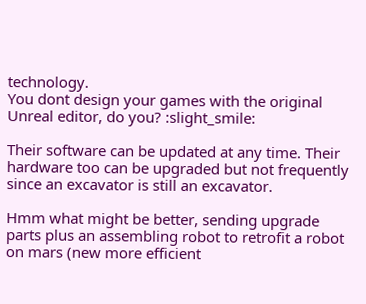technology.
You dont design your games with the original Unreal editor, do you? :slight_smile:

Their software can be updated at any time. Their hardware too can be upgraded but not frequently since an excavator is still an excavator.

Hmm what might be better, sending upgrade parts plus an assembling robot to retrofit a robot on mars (new more efficient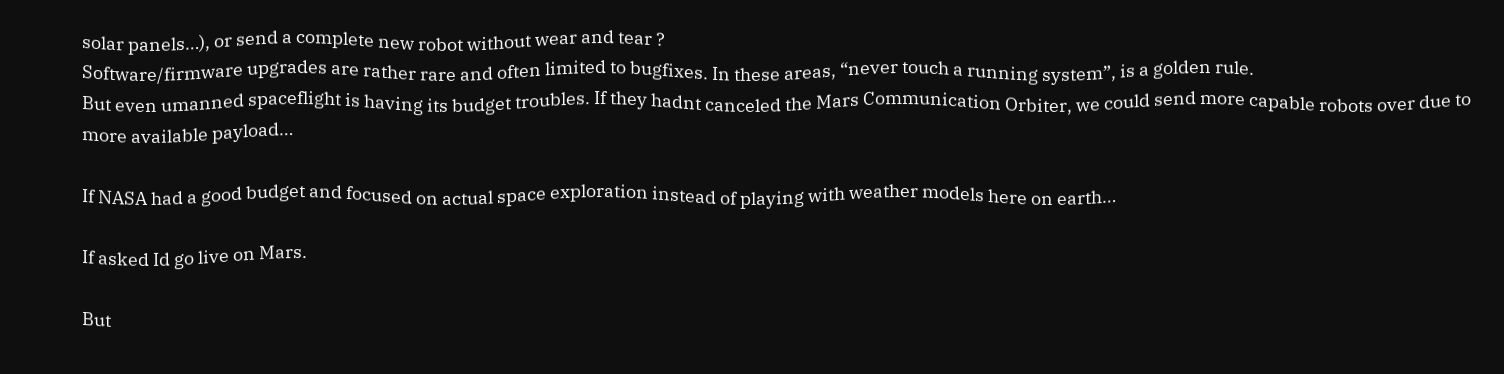solar panels…), or send a complete new robot without wear and tear ?
Software/firmware upgrades are rather rare and often limited to bugfixes. In these areas, “never touch a running system”, is a golden rule.
But even umanned spaceflight is having its budget troubles. If they hadnt canceled the Mars Communication Orbiter, we could send more capable robots over due to more available payload…

If NASA had a good budget and focused on actual space exploration instead of playing with weather models here on earth…

If asked Id go live on Mars.

But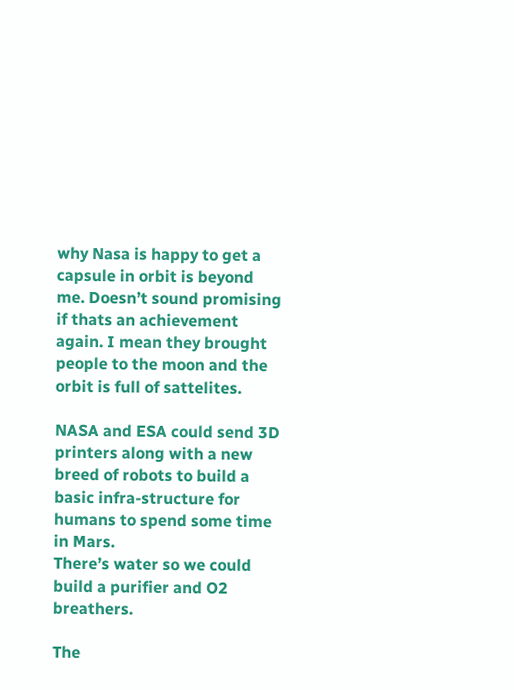why Nasa is happy to get a capsule in orbit is beyond me. Doesn’t sound promising if thats an achievement again. I mean they brought people to the moon and the orbit is full of sattelites.

NASA and ESA could send 3D printers along with a new breed of robots to build a basic infra-structure for humans to spend some time in Mars.
There’s water so we could build a purifier and O2 breathers.

The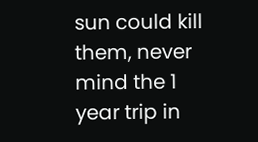sun could kill them, never mind the 1 year trip in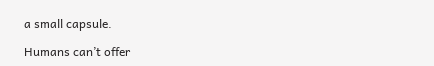a small capsule.

Humans can’t offer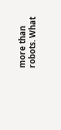more than robots. What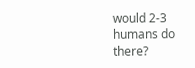would 2-3 humans do there?